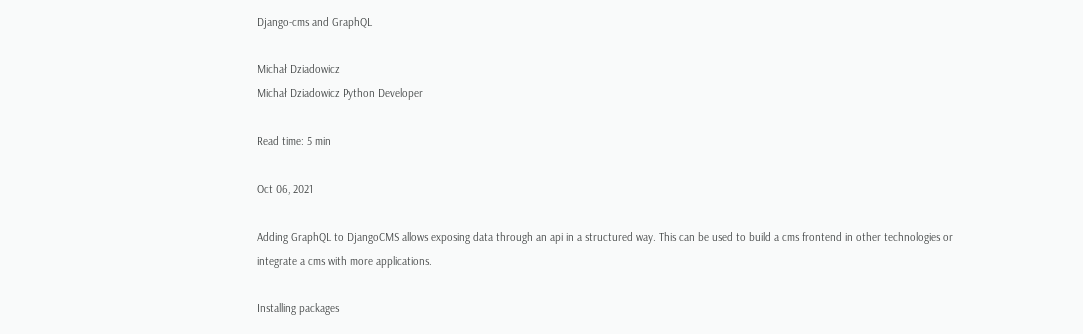Django-cms and GraphQL

Michał Dziadowicz
Michał Dziadowicz Python Developer

Read time: 5 min

Oct 06, 2021

Adding GraphQL to DjangoCMS allows exposing data through an api in a structured way. This can be used to build a cms frontend in other technologies or integrate a cms with more applications.

Installing packages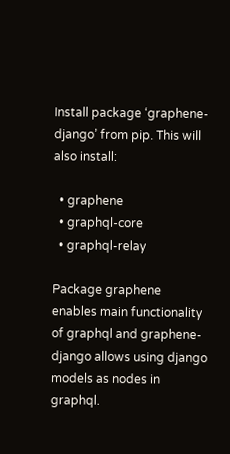Install package ‘graphene-django’ from pip. This will also install:

  • graphene
  • graphql-core
  • graphql-relay

Package graphene enables main functionality of graphql and graphene-django allows using django models as nodes in graphql.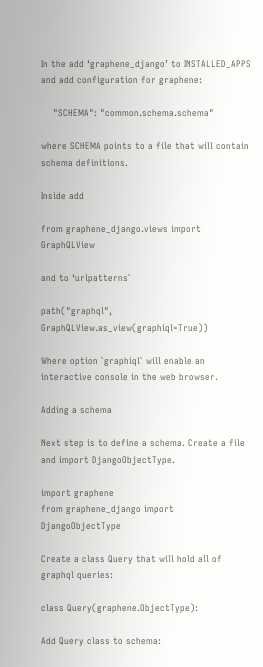In the add ‘graphene_django’ to INSTALLED_APPS and add configuration for graphene:

    "SCHEMA": "common.schema.schema"

where SCHEMA points to a file that will contain schema definitions.

Inside add

from graphene_django.views import GraphQLView

and to ‘urlpatterns`

path("graphql", GraphQLView.as_view(graphiql=True))

Where option `graphiql` will enable an interactive console in the web browser.

Adding a schema

Next step is to define a schema. Create a file and import DjangoObjectType.

import graphene
from graphene_django import DjangoObjectType

Create a class Query that will hold all of graphql queries:

class Query(graphene.ObjectType):

Add Query class to schema: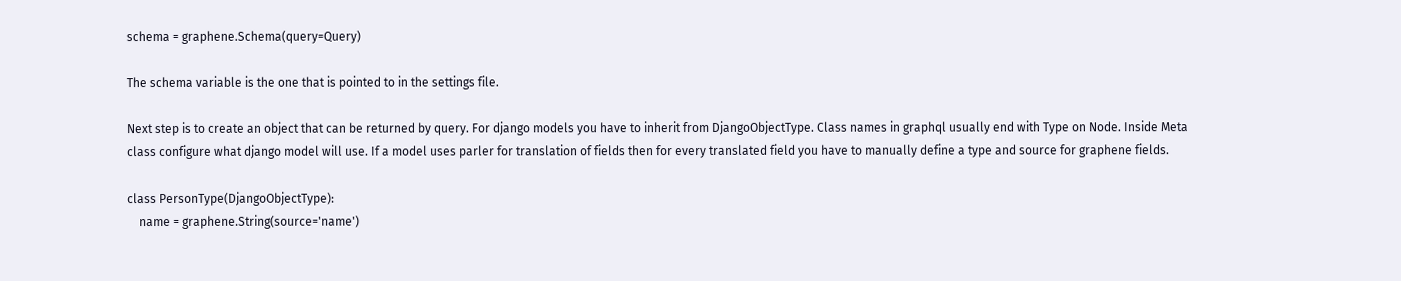schema = graphene.Schema(query=Query)

The schema variable is the one that is pointed to in the settings file.

Next step is to create an object that can be returned by query. For django models you have to inherit from DjangoObjectType. Class names in graphql usually end with Type on Node. Inside Meta class configure what django model will use. If a model uses parler for translation of fields then for every translated field you have to manually define a type and source for graphene fields.

class PersonType(DjangoObjectType):
    name = graphene.String(source='name')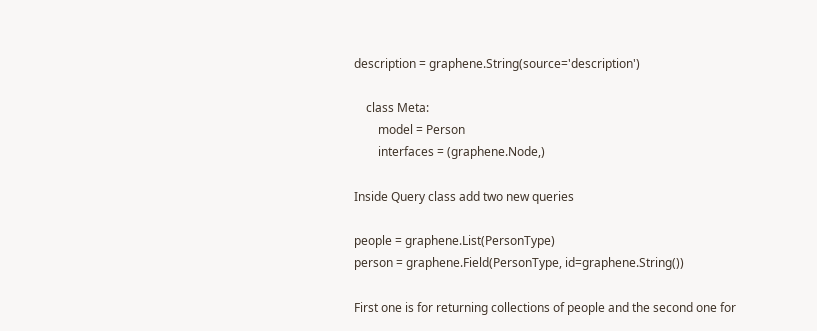description = graphene.String(source='description')

    class Meta:
        model = Person
        interfaces = (graphene.Node,)

Inside Query class add two new queries

people = graphene.List(PersonType)
person = graphene.Field(PersonType, id=graphene.String())

First one is for returning collections of people and the second one for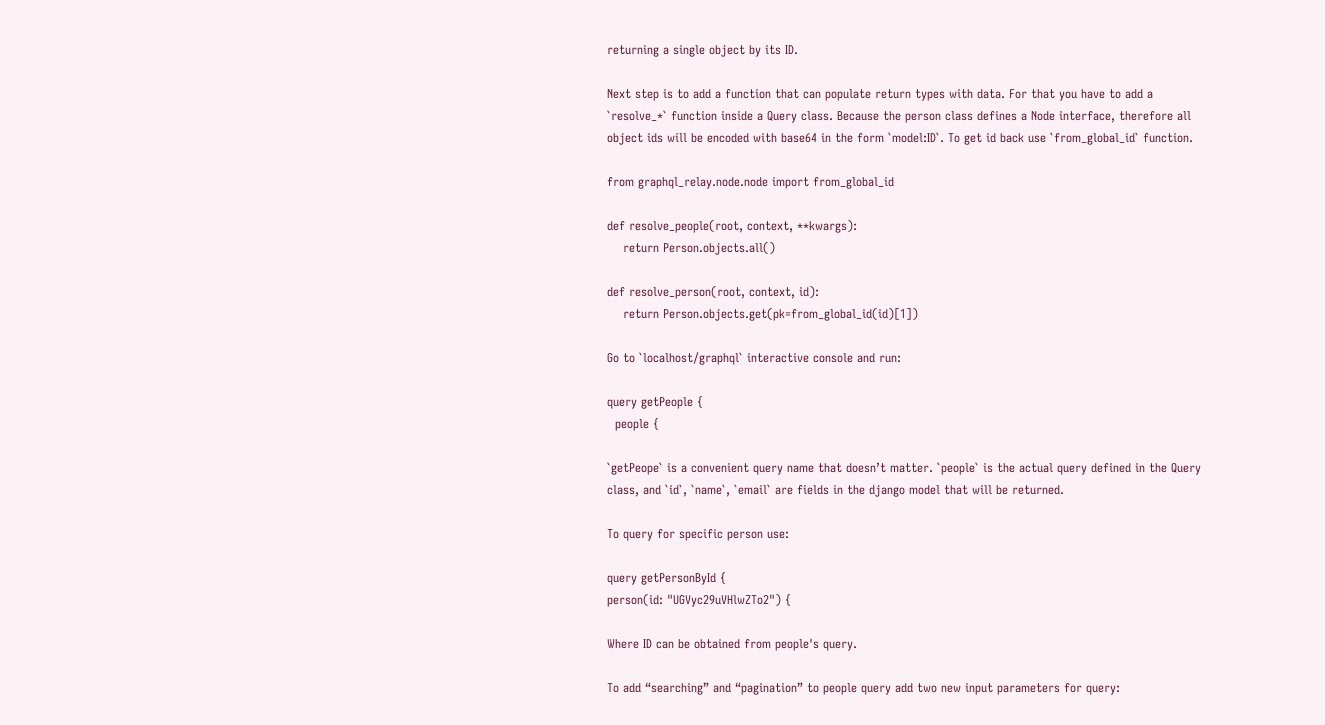returning a single object by its ID.

Next step is to add a function that can populate return types with data. For that you have to add a `resolve_*` function inside a Query class. Because the person class defines a Node interface, therefore all object ids will be encoded with base64 in the form `model:ID`. To get id back use `from_global_id` function.

from graphql_relay.node.node import from_global_id

def resolve_people(root, context, **kwargs):
    return Person.objects.all()

def resolve_person(root, context, id):
    return Person.objects.get(pk=from_global_id(id)[1])

Go to `localhost/graphql` interactive console and run:

query getPeople {
  people {

`getPeope` is a convenient query name that doesn’t matter. `people` is the actual query defined in the Query class, and `id`, `name`, `email` are fields in the django model that will be returned.

To query for specific person use:

query getPersonById {
person(id: "UGVyc29uVHlwZTo2") {

Where ID can be obtained from people's query.

To add “searching” and “pagination” to people query add two new input parameters for query: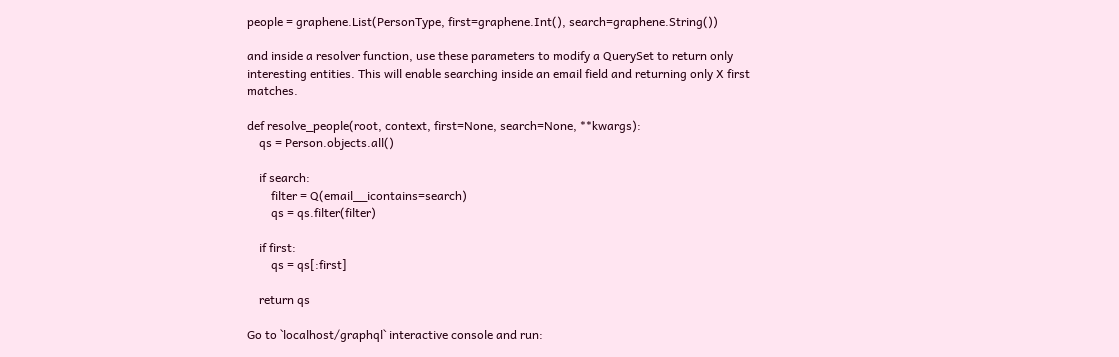people = graphene.List(PersonType, first=graphene.Int(), search=graphene.String())

and inside a resolver function, use these parameters to modify a QuerySet to return only interesting entities. This will enable searching inside an email field and returning only X first matches.

def resolve_people(root, context, first=None, search=None, **kwargs):
    qs = Person.objects.all()

    if search:
        filter = Q(email__icontains=search)
        qs = qs.filter(filter)

    if first:
        qs = qs[:first]

    return qs

Go to `localhost/graphql` interactive console and run: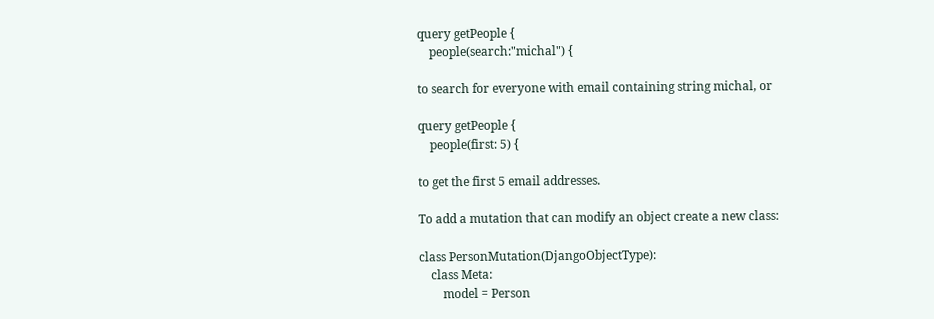query getPeople {
    people(search:"michal") {

to search for everyone with email containing string michal, or

query getPeople {
    people(first: 5) {

to get the first 5 email addresses.

To add a mutation that can modify an object create a new class:

class PersonMutation(DjangoObjectType):
    class Meta:
        model = Person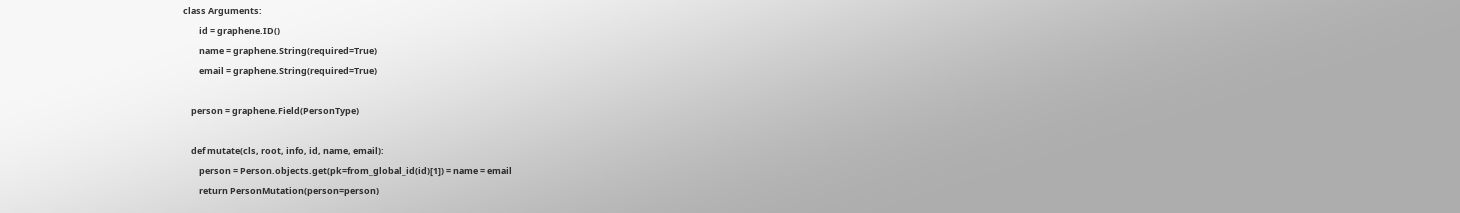class Arguments:
        id = graphene.ID()
        name = graphene.String(required=True)
        email = graphene.String(required=True)

    person = graphene.Field(PersonType)

    def mutate(cls, root, info, id, name, email):
        person = Person.objects.get(pk=from_global_id(id)[1]) = name = email
        return PersonMutation(person=person)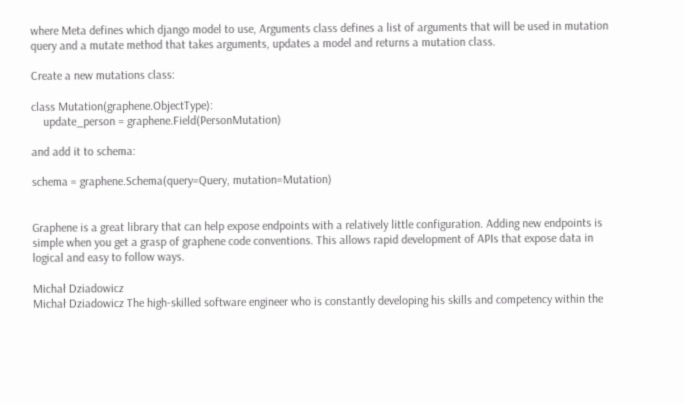where Meta defines which django model to use, Arguments class defines a list of arguments that will be used in mutation query and a mutate method that takes arguments, updates a model and returns a mutation class.

Create a new mutations class:

class Mutation(graphene.ObjectType):
    update_person = graphene.Field(PersonMutation)

and add it to schema:

schema = graphene.Schema(query=Query, mutation=Mutation)


Graphene is a great library that can help expose endpoints with a relatively little configuration. Adding new endpoints is simple when you get a grasp of graphene code conventions. This allows rapid development of APIs that expose data in logical and easy to follow ways.

Michał Dziadowicz
Michał Dziadowicz The high-skilled software engineer who is constantly developing his skills and competency within the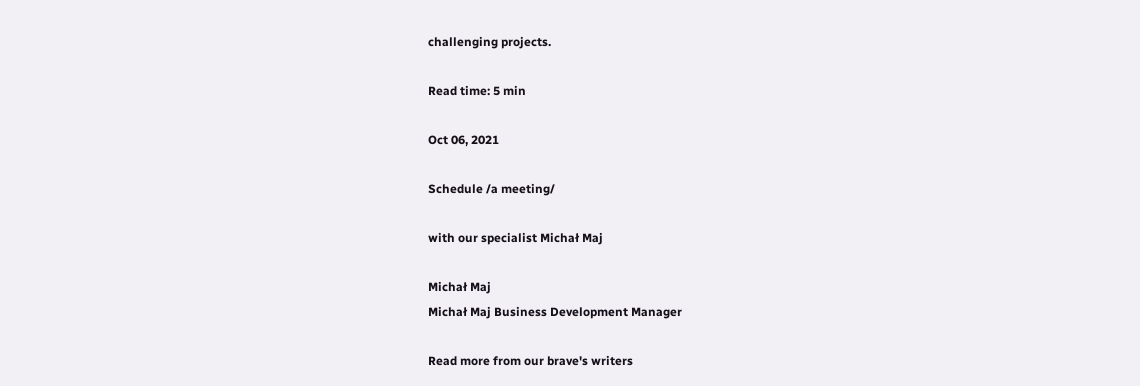challenging projects.

Read time: 5 min

Oct 06, 2021

Schedule /a meeting/

with our specialist Michał Maj

Michał Maj
Michał Maj Business Development Manager

Read more from our brave's writers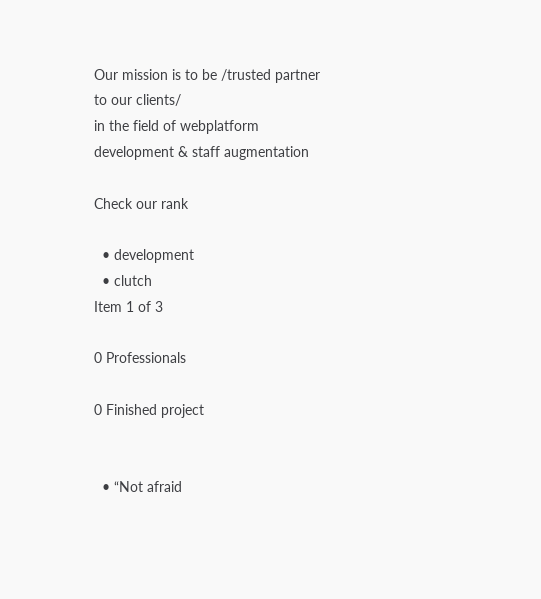Our mission is to be /trusted partner
to our clients/
in the field of webplatform
development & staff augmentation

Check our rank

  • development
  • clutch
Item 1 of 3

0 Professionals

0 Finished project


  • “Not afraid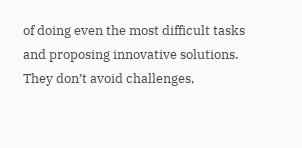of doing even the most difficult tasks and proposing innovative solutions. They don’t avoid challenges,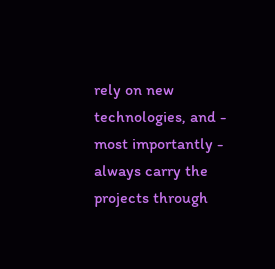rely on new technologies, and - most importantly - always carry the projects through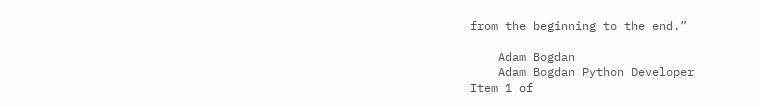from the beginning to the end.”

    Adam Bogdan
    Adam Bogdan Python Developer
Item 1 of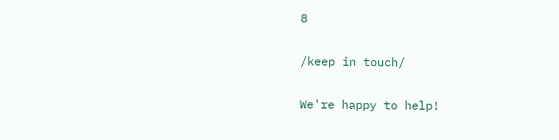8

/keep in touch/

We're happy to help!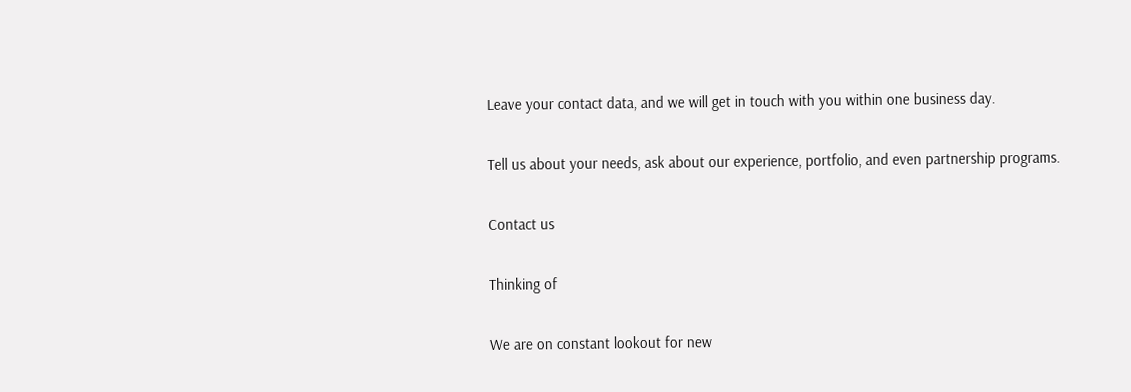Leave your contact data, and we will get in touch with you within one business day.

Tell us about your needs, ask about our experience, portfolio, and even partnership programs.

Contact us

Thinking of

We are on constant lookout for new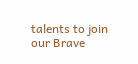talents to join our Brave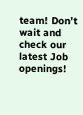team! Don’t wait and check our latest Job openings!